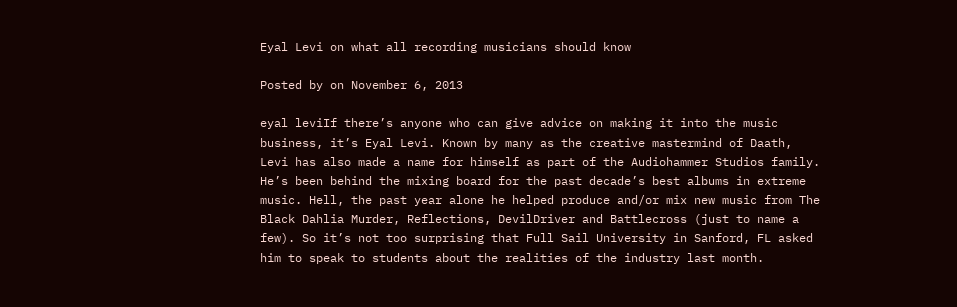Eyal Levi on what all recording musicians should know

Posted by on November 6, 2013

eyal leviIf there’s anyone who can give advice on making it into the music business, it’s Eyal Levi. Known by many as the creative mastermind of Daath, Levi has also made a name for himself as part of the Audiohammer Studios family. He’s been behind the mixing board for the past decade’s best albums in extreme music. Hell, the past year alone he helped produce and/or mix new music from The Black Dahlia Murder, Reflections, DevilDriver and Battlecross (just to name a few). So it’s not too surprising that Full Sail University in Sanford, FL asked him to speak to students about the realities of the industry last month.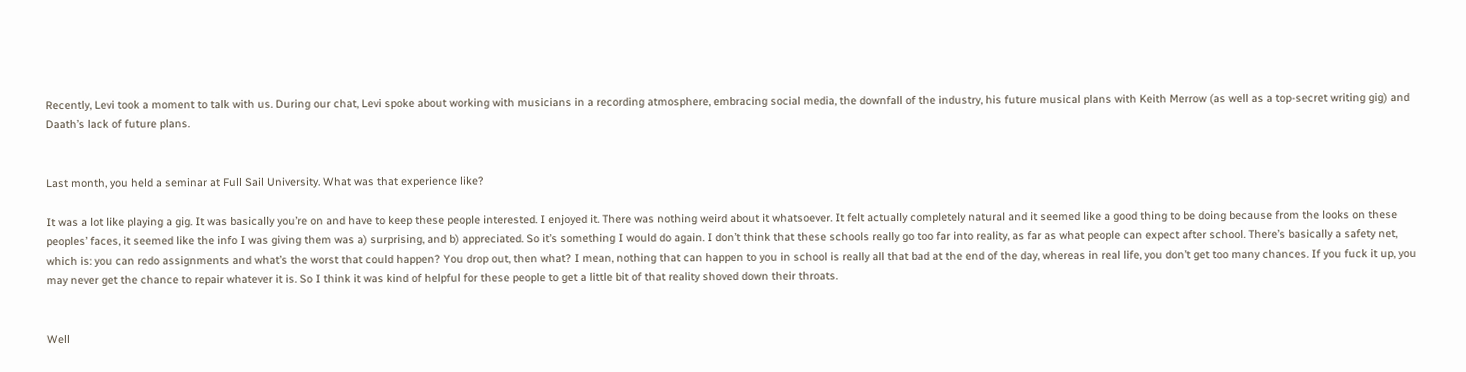Recently, Levi took a moment to talk with us. During our chat, Levi spoke about working with musicians in a recording atmosphere, embracing social media, the downfall of the industry, his future musical plans with Keith Merrow (as well as a top-secret writing gig) and Daath’s lack of future plans.


Last month, you held a seminar at Full Sail University. What was that experience like?

It was a lot like playing a gig. It was basically you’re on and have to keep these people interested. I enjoyed it. There was nothing weird about it whatsoever. It felt actually completely natural and it seemed like a good thing to be doing because from the looks on these peoples’ faces, it seemed like the info I was giving them was a) surprising, and b) appreciated. So it’s something I would do again. I don’t think that these schools really go too far into reality, as far as what people can expect after school. There’s basically a safety net, which is: you can redo assignments and what’s the worst that could happen? You drop out, then what? I mean, nothing that can happen to you in school is really all that bad at the end of the day, whereas in real life, you don’t get too many chances. If you fuck it up, you may never get the chance to repair whatever it is. So I think it was kind of helpful for these people to get a little bit of that reality shoved down their throats.


Well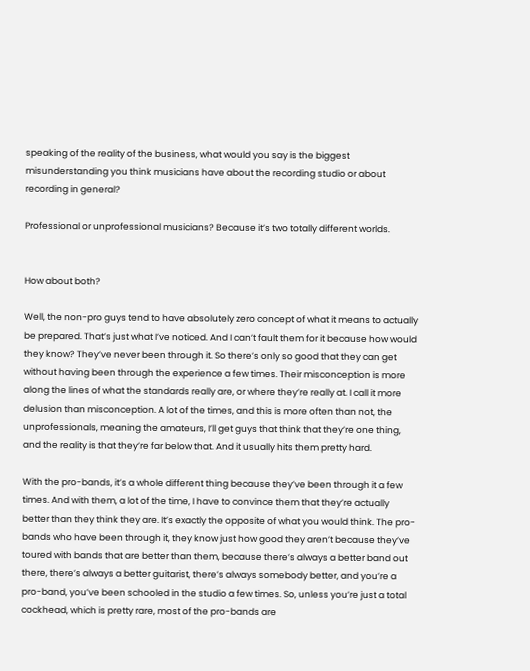speaking of the reality of the business, what would you say is the biggest misunderstanding you think musicians have about the recording studio or about recording in general?

Professional or unprofessional musicians? Because it’s two totally different worlds.


How about both?

Well, the non-pro guys tend to have absolutely zero concept of what it means to actually be prepared. That’s just what I’ve noticed. And I can’t fault them for it because how would they know? They’ve never been through it. So there’s only so good that they can get without having been through the experience a few times. Their misconception is more along the lines of what the standards really are, or where they’re really at. I call it more delusion than misconception. A lot of the times, and this is more often than not, the unprofessionals, meaning the amateurs, I’ll get guys that think that they’re one thing, and the reality is that they’re far below that. And it usually hits them pretty hard.

With the pro-bands, it’s a whole different thing because they’ve been through it a few times. And with them, a lot of the time, I have to convince them that they’re actually better than they think they are. It’s exactly the opposite of what you would think. The pro-bands who have been through it, they know just how good they aren’t because they’ve toured with bands that are better than them, because there’s always a better band out there, there’s always a better guitarist, there’s always somebody better, and you’re a pro-band, you’ve been schooled in the studio a few times. So, unless you’re just a total cockhead, which is pretty rare, most of the pro-bands are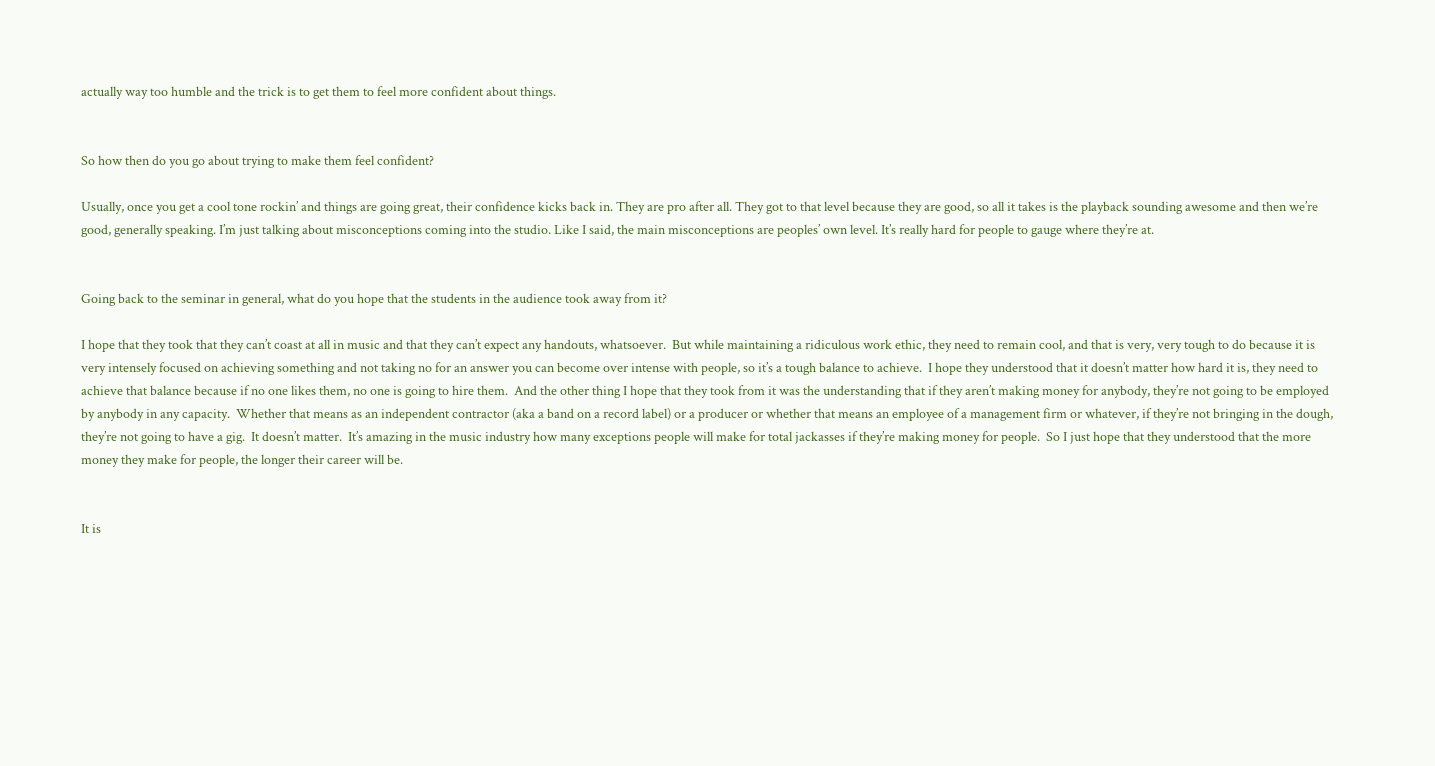actually way too humble and the trick is to get them to feel more confident about things.


So how then do you go about trying to make them feel confident?

Usually, once you get a cool tone rockin’ and things are going great, their confidence kicks back in. They are pro after all. They got to that level because they are good, so all it takes is the playback sounding awesome and then we’re good, generally speaking. I’m just talking about misconceptions coming into the studio. Like I said, the main misconceptions are peoples’ own level. It’s really hard for people to gauge where they’re at.


Going back to the seminar in general, what do you hope that the students in the audience took away from it?

I hope that they took that they can’t coast at all in music and that they can’t expect any handouts, whatsoever.  But while maintaining a ridiculous work ethic, they need to remain cool, and that is very, very tough to do because it is very intensely focused on achieving something and not taking no for an answer you can become over intense with people, so it’s a tough balance to achieve.  I hope they understood that it doesn’t matter how hard it is, they need to achieve that balance because if no one likes them, no one is going to hire them.  And the other thing I hope that they took from it was the understanding that if they aren’t making money for anybody, they’re not going to be employed by anybody in any capacity.  Whether that means as an independent contractor (aka a band on a record label) or a producer or whether that means an employee of a management firm or whatever, if they’re not bringing in the dough, they’re not going to have a gig.  It doesn’t matter.  It’s amazing in the music industry how many exceptions people will make for total jackasses if they’re making money for people.  So I just hope that they understood that the more money they make for people, the longer their career will be.


It is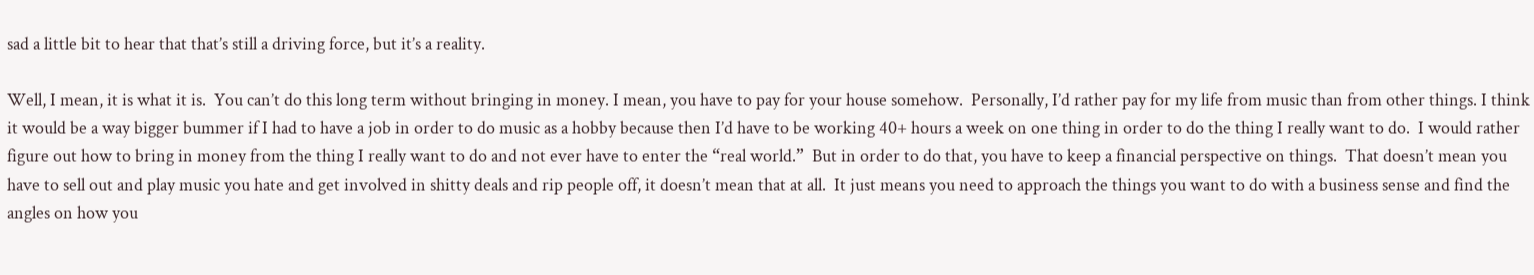sad a little bit to hear that that’s still a driving force, but it’s a reality.

Well, I mean, it is what it is.  You can’t do this long term without bringing in money. I mean, you have to pay for your house somehow.  Personally, I’d rather pay for my life from music than from other things. I think it would be a way bigger bummer if I had to have a job in order to do music as a hobby because then I’d have to be working 40+ hours a week on one thing in order to do the thing I really want to do.  I would rather figure out how to bring in money from the thing I really want to do and not ever have to enter the “real world.”  But in order to do that, you have to keep a financial perspective on things.  That doesn’t mean you have to sell out and play music you hate and get involved in shitty deals and rip people off, it doesn’t mean that at all.  It just means you need to approach the things you want to do with a business sense and find the angles on how you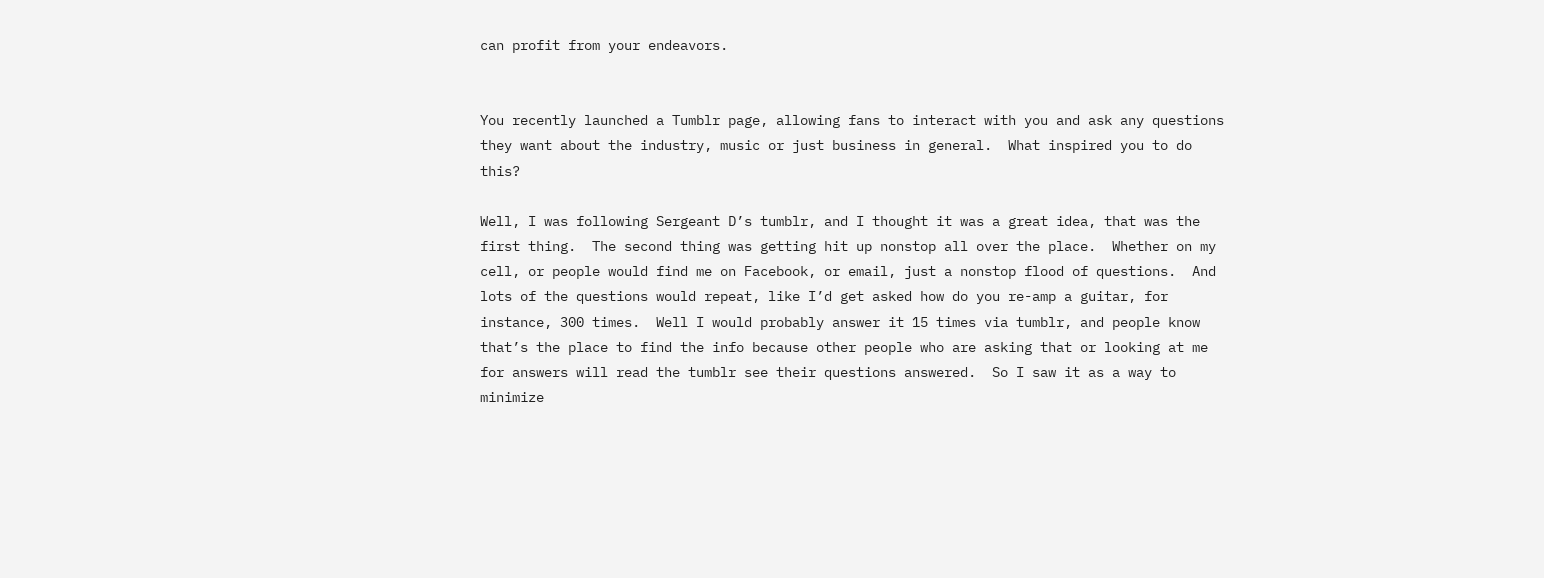can profit from your endeavors.


You recently launched a Tumblr page, allowing fans to interact with you and ask any questions they want about the industry, music or just business in general.  What inspired you to do this?

Well, I was following Sergeant D’s tumblr, and I thought it was a great idea, that was the first thing.  The second thing was getting hit up nonstop all over the place.  Whether on my cell, or people would find me on Facebook, or email, just a nonstop flood of questions.  And lots of the questions would repeat, like I’d get asked how do you re-amp a guitar, for instance, 300 times.  Well I would probably answer it 15 times via tumblr, and people know that’s the place to find the info because other people who are asking that or looking at me for answers will read the tumblr see their questions answered.  So I saw it as a way to minimize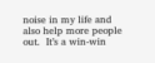noise in my life and also help more people out.  It’s a win-win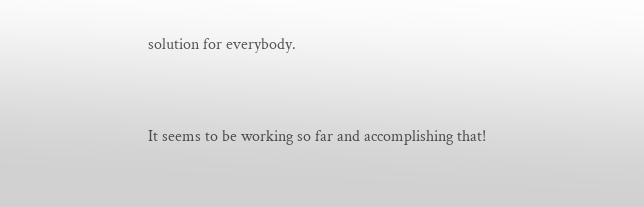solution for everybody.


It seems to be working so far and accomplishing that!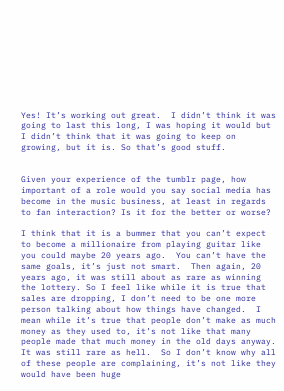Yes! It’s working out great.  I didn’t think it was going to last this long, I was hoping it would but I didn’t think that it was going to keep on growing, but it is. So that’s good stuff.


Given your experience of the tumblr page, how important of a role would you say social media has become in the music business, at least in regards to fan interaction? Is it for the better or worse?

I think that it is a bummer that you can’t expect to become a millionaire from playing guitar like you could maybe 20 years ago.  You can’t have the same goals, it’s just not smart.  Then again, 20 years ago, it was still about as rare as winning the lottery. So I feel like while it is true that sales are dropping, I don’t need to be one more person talking about how things have changed.  I mean while it’s true that people don’t make as much money as they used to, it’s not like that many people made that much money in the old days anyway. It was still rare as hell.  So I don’t know why all of these people are complaining, it’s not like they would have been huge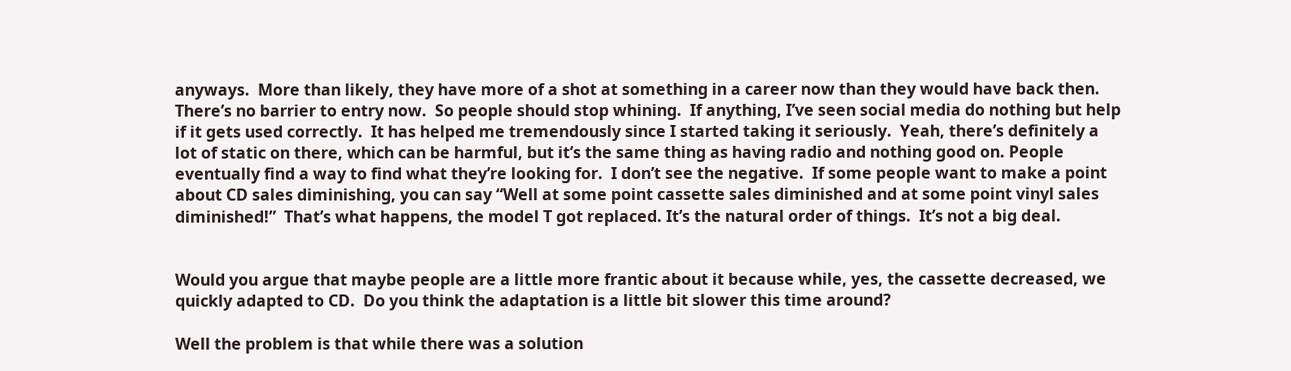anyways.  More than likely, they have more of a shot at something in a career now than they would have back then.  There’s no barrier to entry now.  So people should stop whining.  If anything, I’ve seen social media do nothing but help if it gets used correctly.  It has helped me tremendously since I started taking it seriously.  Yeah, there’s definitely a lot of static on there, which can be harmful, but it’s the same thing as having radio and nothing good on. People eventually find a way to find what they’re looking for.  I don’t see the negative.  If some people want to make a point about CD sales diminishing, you can say “Well at some point cassette sales diminished and at some point vinyl sales diminished!”  That’s what happens, the model T got replaced. It’s the natural order of things.  It’s not a big deal.


Would you argue that maybe people are a little more frantic about it because while, yes, the cassette decreased, we quickly adapted to CD.  Do you think the adaptation is a little bit slower this time around?

Well the problem is that while there was a solution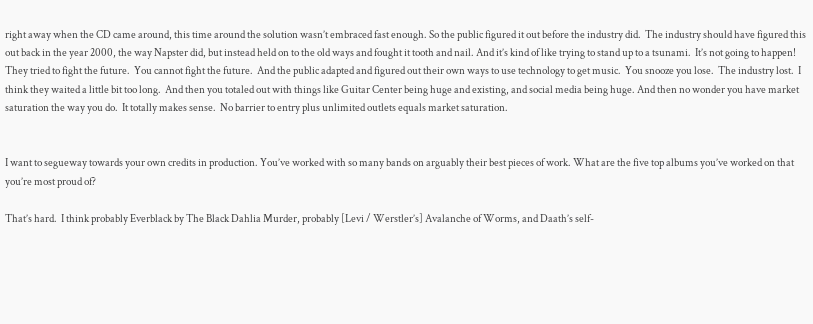right away when the CD came around, this time around the solution wasn’t embraced fast enough. So the public figured it out before the industry did.  The industry should have figured this out back in the year 2000, the way Napster did, but instead held on to the old ways and fought it tooth and nail. And it’s kind of like trying to stand up to a tsunami.  It’s not going to happen!  They tried to fight the future.  You cannot fight the future.  And the public adapted and figured out their own ways to use technology to get music.  You snooze you lose.  The industry lost.  I think they waited a little bit too long.  And then you totaled out with things like Guitar Center being huge and existing, and social media being huge. And then no wonder you have market saturation the way you do.  It totally makes sense.  No barrier to entry plus unlimited outlets equals market saturation.


I want to segueway towards your own credits in production. You’ve worked with so many bands on arguably their best pieces of work. What are the five top albums you’ve worked on that you’re most proud of?

That’s hard.  I think probably Everblack by The Black Dahlia Murder, probably [Levi / Werstler’s] Avalanche of Worms, and Daath’s self-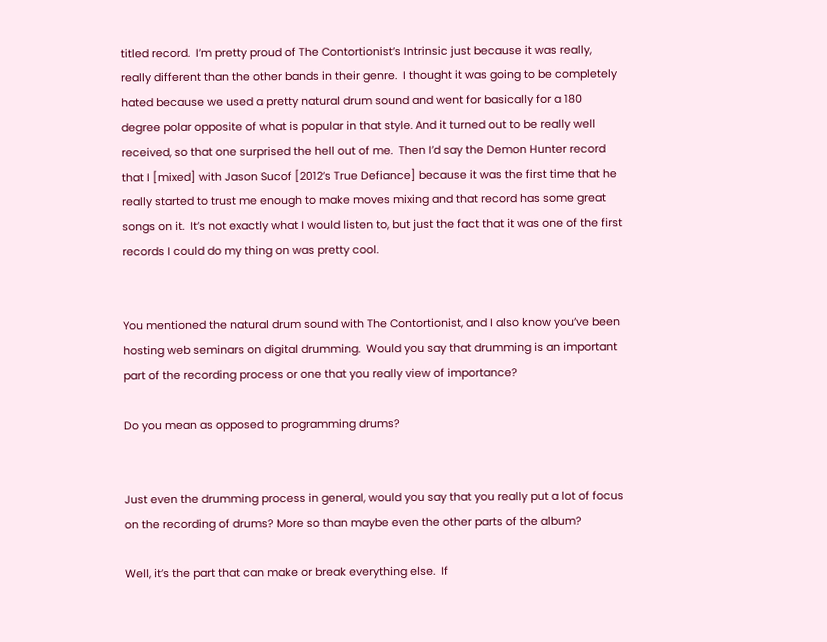titled record.  I’m pretty proud of The Contortionist’s Intrinsic just because it was really, really different than the other bands in their genre.  I thought it was going to be completely hated because we used a pretty natural drum sound and went for basically for a 180 degree polar opposite of what is popular in that style. And it turned out to be really well received, so that one surprised the hell out of me.  Then I’d say the Demon Hunter record that I [mixed] with Jason Sucof [2012’s True Defiance] because it was the first time that he really started to trust me enough to make moves mixing and that record has some great songs on it.  It’s not exactly what I would listen to, but just the fact that it was one of the first records I could do my thing on was pretty cool.


You mentioned the natural drum sound with The Contortionist, and I also know you’ve been hosting web seminars on digital drumming.  Would you say that drumming is an important part of the recording process or one that you really view of importance?

Do you mean as opposed to programming drums?


Just even the drumming process in general, would you say that you really put a lot of focus on the recording of drums? More so than maybe even the other parts of the album?

Well, it’s the part that can make or break everything else.  If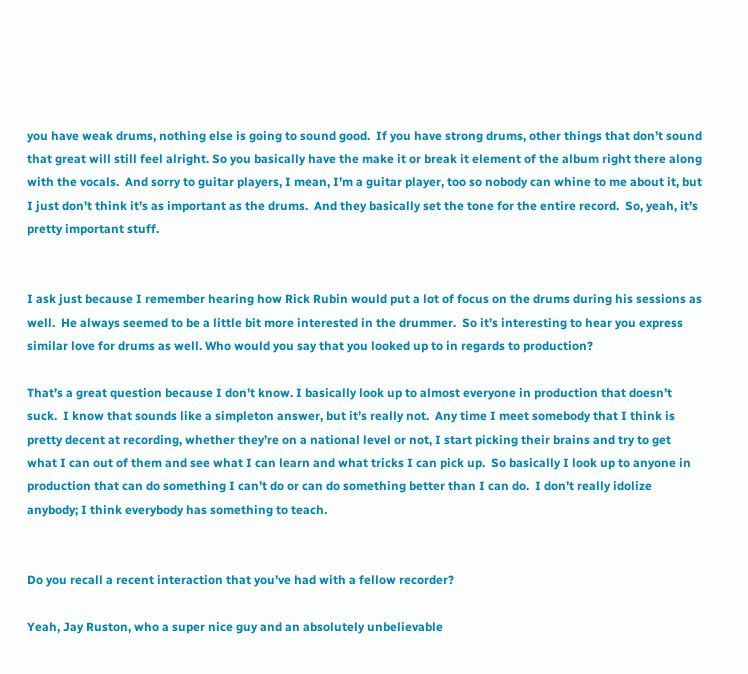you have weak drums, nothing else is going to sound good.  If you have strong drums, other things that don’t sound that great will still feel alright. So you basically have the make it or break it element of the album right there along with the vocals.  And sorry to guitar players, I mean, I’m a guitar player, too so nobody can whine to me about it, but I just don’t think it’s as important as the drums.  And they basically set the tone for the entire record.  So, yeah, it’s pretty important stuff.


I ask just because I remember hearing how Rick Rubin would put a lot of focus on the drums during his sessions as well.  He always seemed to be a little bit more interested in the drummer.  So it’s interesting to hear you express similar love for drums as well. Who would you say that you looked up to in regards to production?

That’s a great question because I don’t know. I basically look up to almost everyone in production that doesn’t suck.  I know that sounds like a simpleton answer, but it’s really not.  Any time I meet somebody that I think is pretty decent at recording, whether they’re on a national level or not, I start picking their brains and try to get what I can out of them and see what I can learn and what tricks I can pick up.  So basically I look up to anyone in production that can do something I can’t do or can do something better than I can do.  I don’t really idolize anybody; I think everybody has something to teach.


Do you recall a recent interaction that you’ve had with a fellow recorder?

Yeah, Jay Ruston, who a super nice guy and an absolutely unbelievable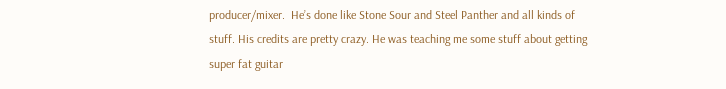producer/mixer.  He’s done like Stone Sour and Steel Panther and all kinds of stuff. His credits are pretty crazy. He was teaching me some stuff about getting super fat guitar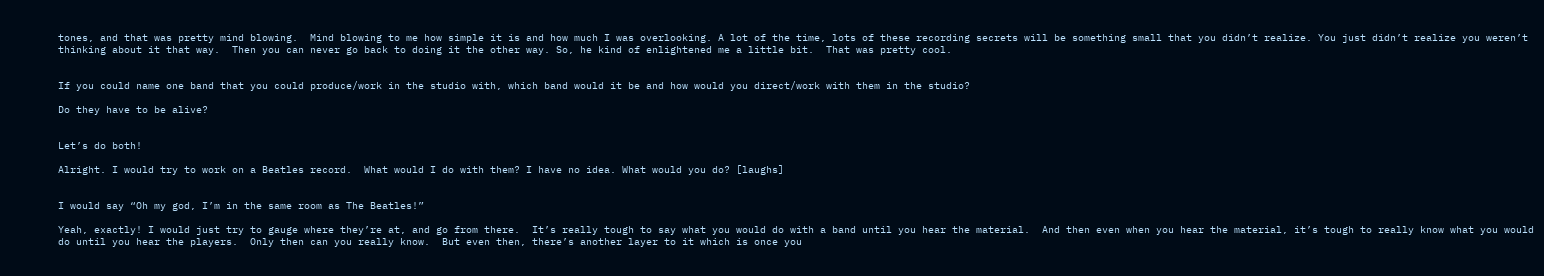tones, and that was pretty mind blowing.  Mind blowing to me how simple it is and how much I was overlooking. A lot of the time, lots of these recording secrets will be something small that you didn’t realize. You just didn’t realize you weren’t thinking about it that way.  Then you can never go back to doing it the other way. So, he kind of enlightened me a little bit.  That was pretty cool.


If you could name one band that you could produce/work in the studio with, which band would it be and how would you direct/work with them in the studio?

Do they have to be alive?


Let’s do both!

Alright. I would try to work on a Beatles record.  What would I do with them? I have no idea. What would you do? [laughs]


I would say “Oh my god, I’m in the same room as The Beatles!”

Yeah, exactly! I would just try to gauge where they’re at, and go from there.  It’s really tough to say what you would do with a band until you hear the material.  And then even when you hear the material, it’s tough to really know what you would do until you hear the players.  Only then can you really know.  But even then, there’s another layer to it which is once you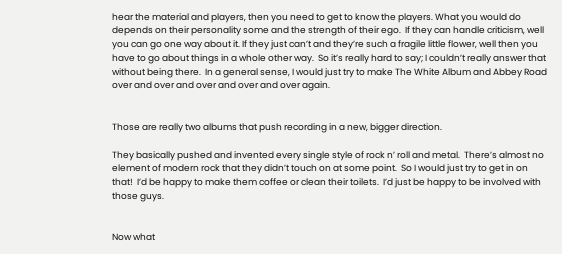hear the material and players, then you need to get to know the players. What you would do depends on their personality some and the strength of their ego.  If they can handle criticism, well you can go one way about it. If they just can’t and they’re such a fragile little flower, well then you have to go about things in a whole other way.  So it’s really hard to say; I couldn’t really answer that without being there.  In a general sense, I would just try to make The White Album and Abbey Road over and over and over and over and over again.


Those are really two albums that push recording in a new, bigger direction.

They basically pushed and invented every single style of rock n’ roll and metal.  There’s almost no element of modern rock that they didn’t touch on at some point.  So I would just try to get in on that!  I’d be happy to make them coffee or clean their toilets.  I’d just be happy to be involved with those guys.


Now what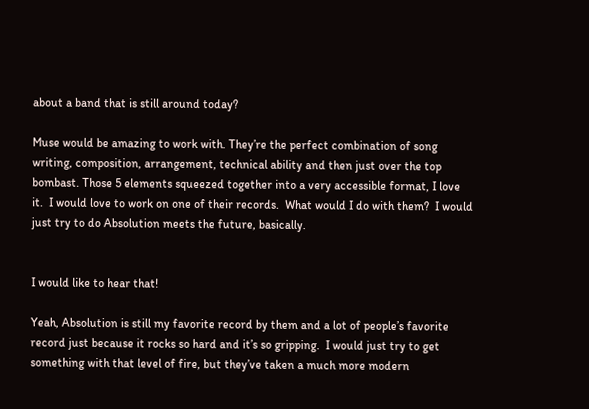about a band that is still around today?

Muse would be amazing to work with. They’re the perfect combination of song writing, composition, arrangement, technical ability and then just over the top bombast. Those 5 elements squeezed together into a very accessible format, I love it.  I would love to work on one of their records.  What would I do with them?  I would just try to do Absolution meets the future, basically.


I would like to hear that!

Yeah, Absolution is still my favorite record by them and a lot of people’s favorite record just because it rocks so hard and it’s so gripping.  I would just try to get something with that level of fire, but they’ve taken a much more modern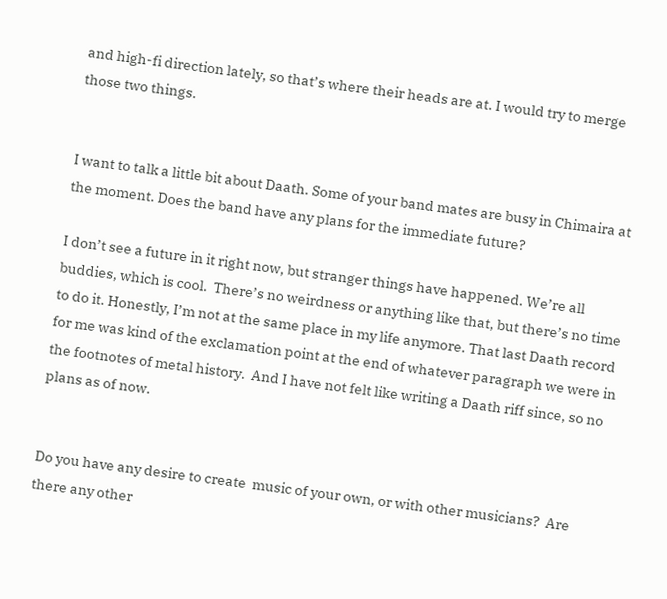and high-fi direction lately, so that’s where their heads are at. I would try to merge those two things.


I want to talk a little bit about Daath. Some of your band mates are busy in Chimaira at the moment. Does the band have any plans for the immediate future?

I don’t see a future in it right now, but stranger things have happened. We’re all buddies, which is cool.  There’s no weirdness or anything like that, but there’s no time to do it. Honestly, I’m not at the same place in my life anymore. That last Daath record for me was kind of the exclamation point at the end of whatever paragraph we were in the footnotes of metal history.  And I have not felt like writing a Daath riff since, so no plans as of now.


Do you have any desire to create  music of your own, or with other musicians?  Are there any other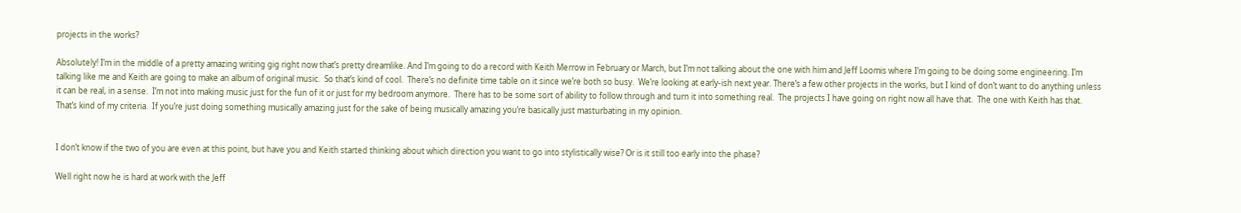projects in the works?

Absolutely! I’m in the middle of a pretty amazing writing gig right now that’s pretty dreamlike. And I’m going to do a record with Keith Merrow in February or March, but I’m not talking about the one with him and Jeff Loomis where I’m going to be doing some engineering. I’m talking like me and Keith are going to make an album of original music.  So that’s kind of cool.  There’s no definite time table on it since we’re both so busy.  We’re looking at early-ish next year. There’s a few other projects in the works, but I kind of don’t want to do anything unless it can be real, in a sense.  I’m not into making music just for the fun of it or just for my bedroom anymore.  There has to be some sort of ability to follow through and turn it into something real.  The projects I have going on right now all have that.  The one with Keith has that.  That’s kind of my criteria.  If you’re just doing something musically amazing just for the sake of being musically amazing you’re basically just masturbating in my opinion.


I don’t know if the two of you are even at this point, but have you and Keith started thinking about which direction you want to go into stylistically wise? Or is it still too early into the phase?

Well right now he is hard at work with the Jeff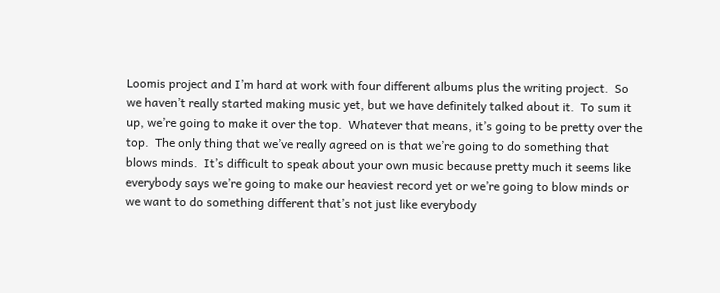Loomis project and I’m hard at work with four different albums plus the writing project.  So we haven’t really started making music yet, but we have definitely talked about it.  To sum it up, we’re going to make it over the top.  Whatever that means, it’s going to be pretty over the top.  The only thing that we’ve really agreed on is that we’re going to do something that blows minds.  It’s difficult to speak about your own music because pretty much it seems like everybody says we’re going to make our heaviest record yet or we’re going to blow minds or we want to do something different that’s not just like everybody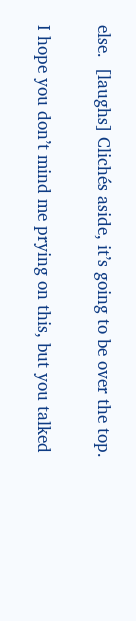else.  [laughs] Clichés aside, it’s going to be over the top.


I hope you don’t mind me prying on this, but you talked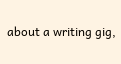about a writing gig,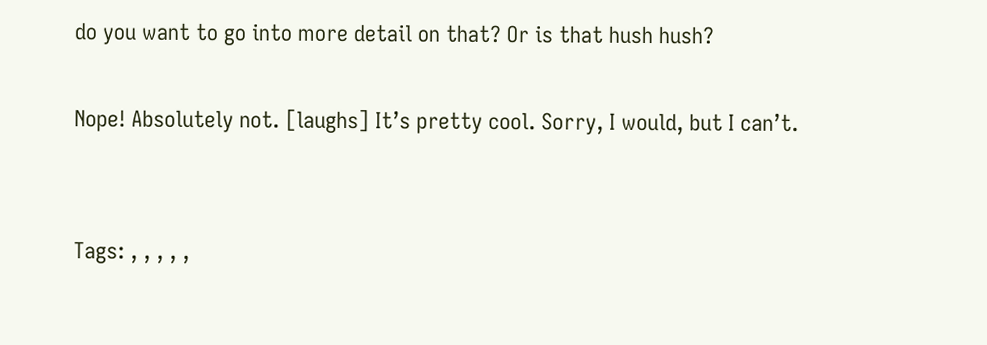do you want to go into more detail on that? Or is that hush hush?

Nope! Absolutely not. [laughs] It’s pretty cool. Sorry, I would, but I can’t.


Tags: , , , , ,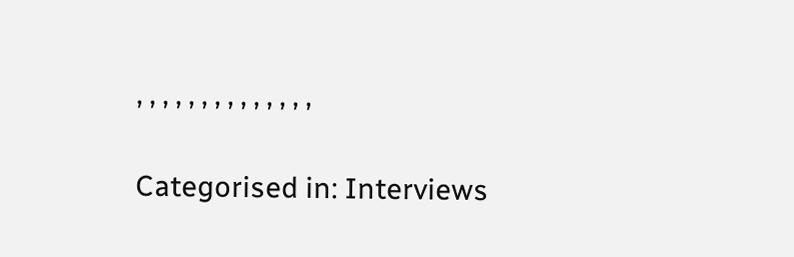, , , , , , , , , , , , , ,

Categorised in: Interviews